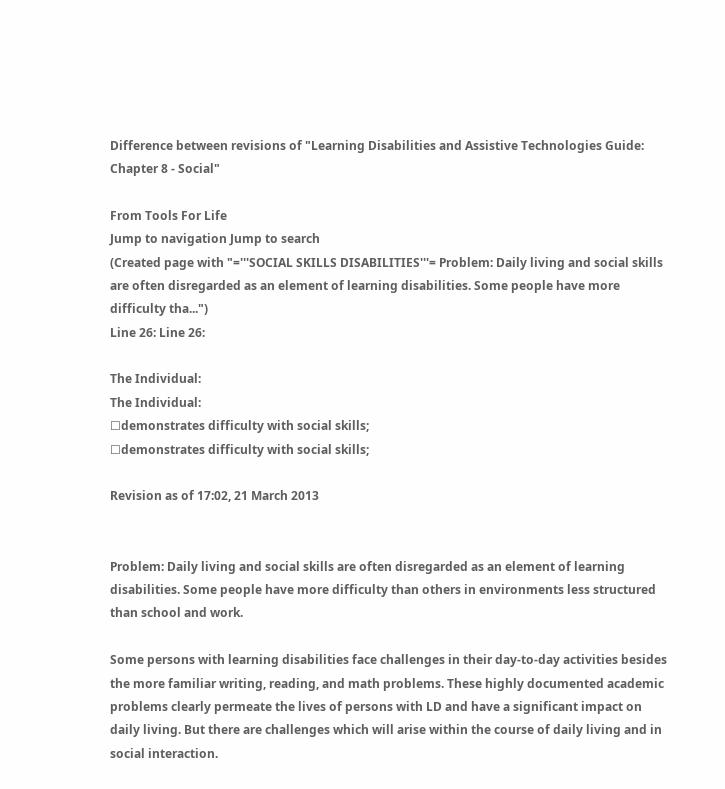Difference between revisions of "Learning Disabilities and Assistive Technologies Guide: Chapter 8 - Social"

From Tools For Life
Jump to navigation Jump to search
(Created page with "='''SOCIAL SKILLS DISABILITIES'''= Problem: Daily living and social skills are often disregarded as an element of learning disabilities. Some people have more difficulty tha...")
Line 26: Line 26:

The Individual:
The Individual:
☐demonstrates difficulty with social skills;
☐demonstrates difficulty with social skills;

Revision as of 17:02, 21 March 2013


Problem: Daily living and social skills are often disregarded as an element of learning disabilities. Some people have more difficulty than others in environments less structured than school and work.

Some persons with learning disabilities face challenges in their day-to-day activities besides the more familiar writing, reading, and math problems. These highly documented academic problems clearly permeate the lives of persons with LD and have a significant impact on daily living. But there are challenges which will arise within the course of daily living and in social interaction.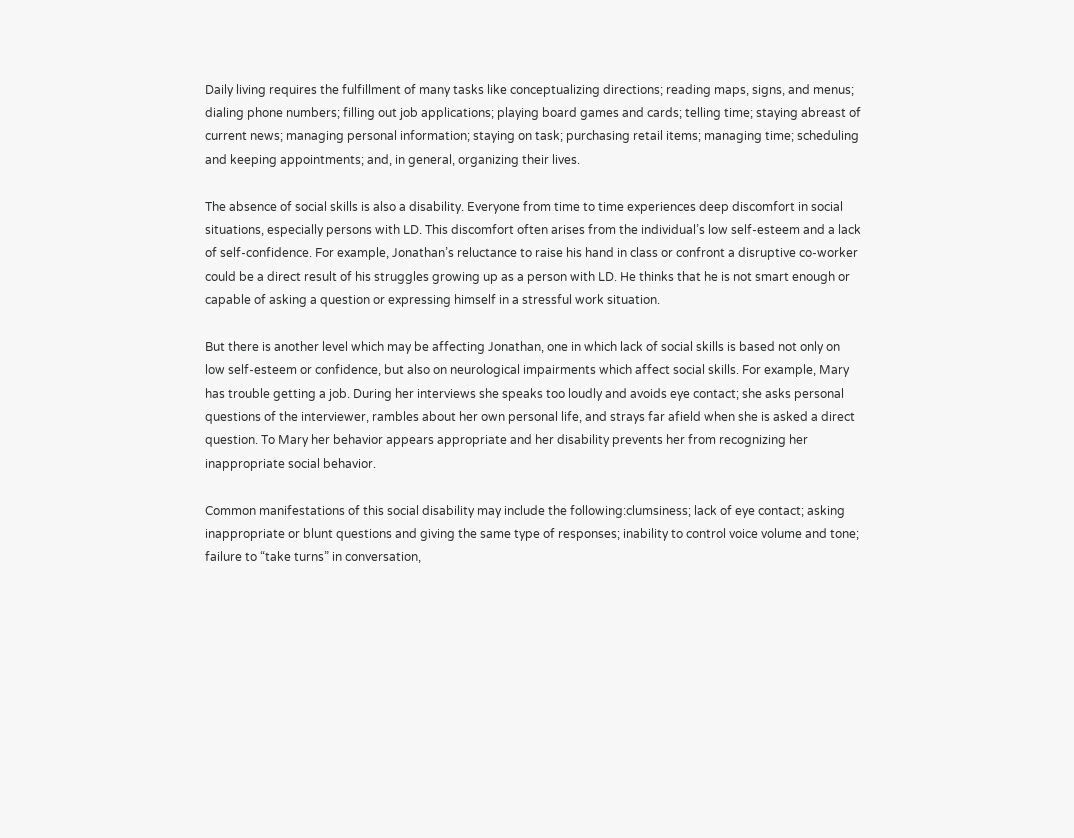Daily living requires the fulfillment of many tasks like conceptualizing directions; reading maps, signs, and menus; dialing phone numbers; filling out job applications; playing board games and cards; telling time; staying abreast of current news; managing personal information; staying on task; purchasing retail items; managing time; scheduling and keeping appointments; and, in general, organizing their lives.

The absence of social skills is also a disability. Everyone from time to time experiences deep discomfort in social situations, especially persons with LD. This discomfort often arises from the individual’s low self-esteem and a lack of self-confidence. For example, Jonathan’s reluctance to raise his hand in class or confront a disruptive co-worker could be a direct result of his struggles growing up as a person with LD. He thinks that he is not smart enough or capable of asking a question or expressing himself in a stressful work situation.

But there is another level which may be affecting Jonathan, one in which lack of social skills is based not only on low self-esteem or confidence, but also on neurological impairments which affect social skills. For example, Mary has trouble getting a job. During her interviews she speaks too loudly and avoids eye contact; she asks personal questions of the interviewer, rambles about her own personal life, and strays far afield when she is asked a direct question. To Mary her behavior appears appropriate and her disability prevents her from recognizing her inappropriate social behavior.

Common manifestations of this social disability may include the following:clumsiness; lack of eye contact; asking inappropriate or blunt questions and giving the same type of responses; inability to control voice volume and tone; failure to “take turns” in conversation,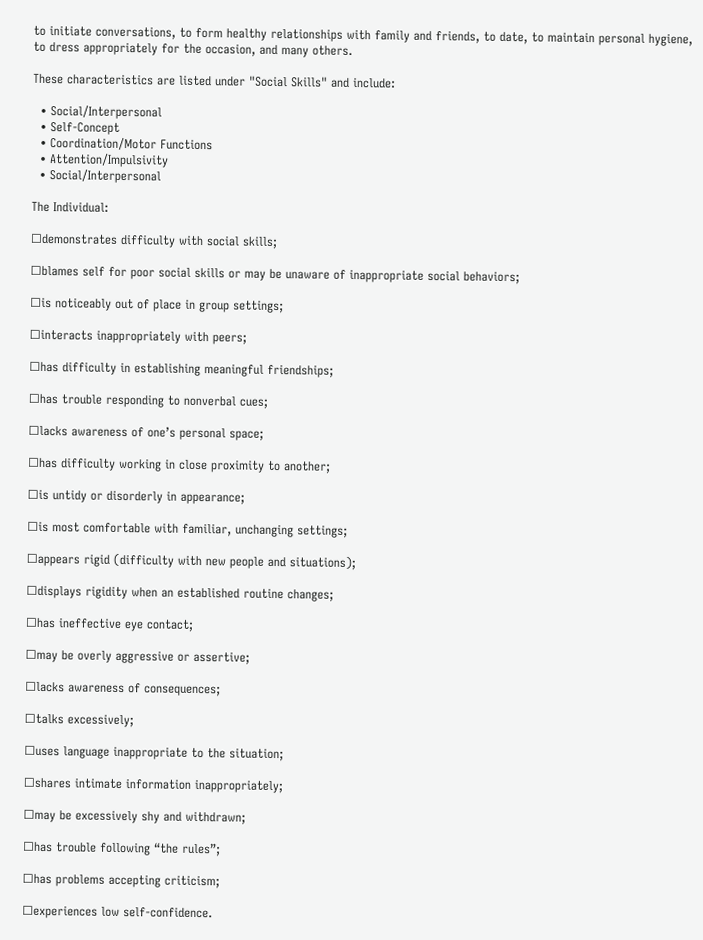to initiate conversations, to form healthy relationships with family and friends, to date, to maintain personal hygiene, to dress appropriately for the occasion, and many others.

These characteristics are listed under "Social Skills" and include:

  • Social/Interpersonal
  • Self-Concept
  • Coordination/Motor Functions
  • Attention/Impulsivity
  • Social/Interpersonal

The Individual:

☐demonstrates difficulty with social skills;

☐blames self for poor social skills or may be unaware of inappropriate social behaviors;

☐is noticeably out of place in group settings;

☐interacts inappropriately with peers;

☐has difficulty in establishing meaningful friendships;

☐has trouble responding to nonverbal cues;

☐lacks awareness of one’s personal space;

☐has difficulty working in close proximity to another;

☐is untidy or disorderly in appearance;

☐is most comfortable with familiar, unchanging settings;

☐appears rigid (difficulty with new people and situations);

☐displays rigidity when an established routine changes;

☐has ineffective eye contact;

☐may be overly aggressive or assertive;

☐lacks awareness of consequences;

☐talks excessively;

☐uses language inappropriate to the situation;

☐shares intimate information inappropriately;

☐may be excessively shy and withdrawn;

☐has trouble following “the rules”;

☐has problems accepting criticism;

☐experiences low self-confidence.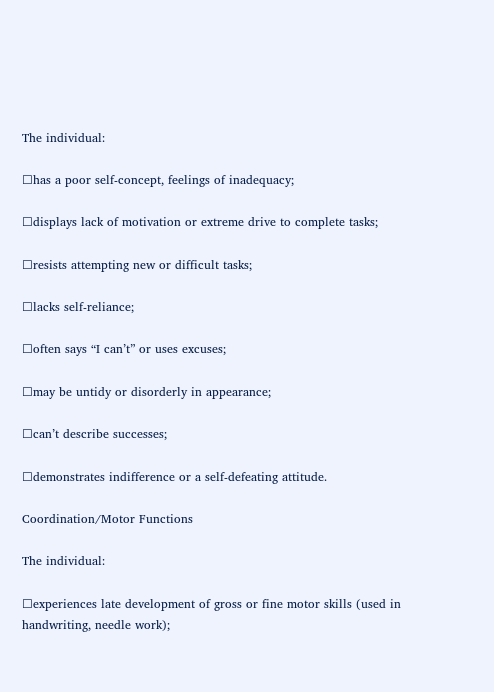The individual:

☐has a poor self-concept, feelings of inadequacy;

☐displays lack of motivation or extreme drive to complete tasks;

☐resists attempting new or difficult tasks;

☐lacks self-reliance;

☐often says “I can’t” or uses excuses;

☐may be untidy or disorderly in appearance;

☐can’t describe successes;

☐demonstrates indifference or a self-defeating attitude.

Coordination/Motor Functions

The individual:

☐experiences late development of gross or fine motor skills (used in handwriting, needle work);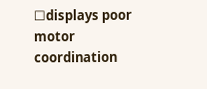☐displays poor motor coordination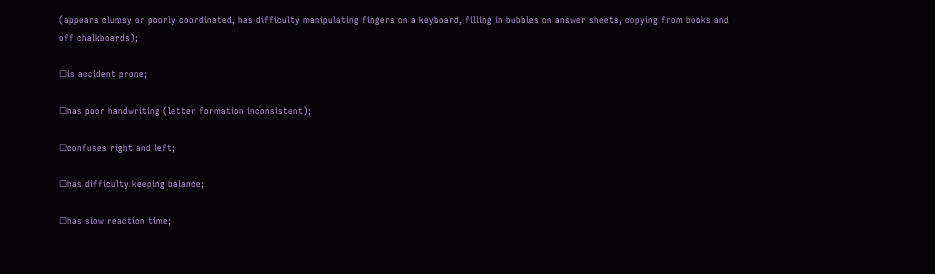(appears clumsy or poorly coordinated, has difficulty manipulating fingers on a keyboard, filling in bubbles on answer sheets, copying from books and off chalkboards);

☐is accident prone;

☐has poor handwriting (letter formation inconsistent);

☐confuses right and left;

☐has difficulty keeping balance;

☐has slow reaction time;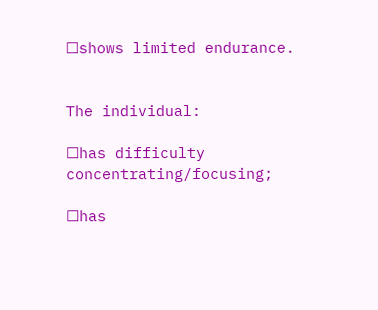☐shows limited endurance.


The individual:

☐has difficulty concentrating/focusing;

☐has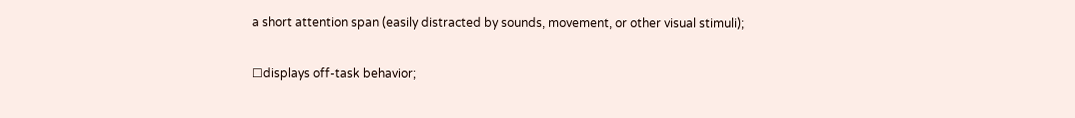a short attention span (easily distracted by sounds, movement, or other visual stimuli);

☐displays off-task behavior;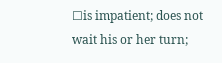☐is impatient; does not wait his or her turn;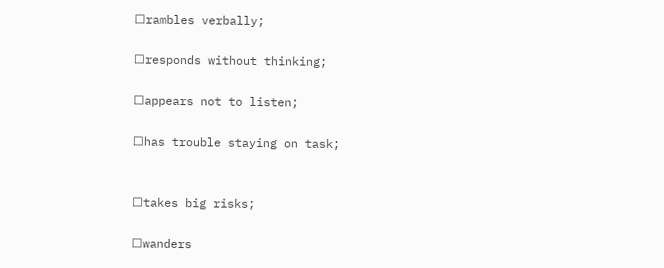☐rambles verbally;

☐responds without thinking;

☐appears not to listen;

☐has trouble staying on task;


☐takes big risks;

☐wanders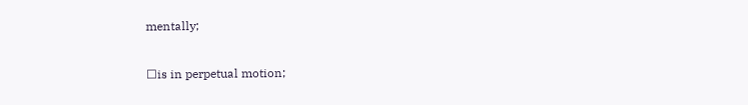mentally;

☐is in perpetual motion;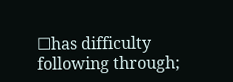☐has difficulty following through;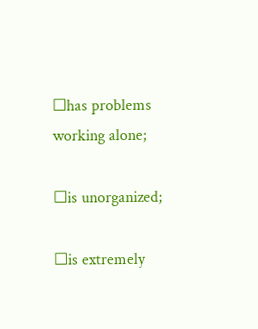☐has problems working alone;

☐is unorganized;

☐is extremely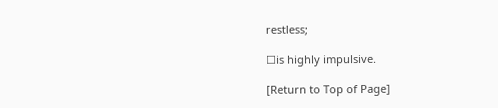restless;

☐is highly impulsive.

[Return to Top of Page]